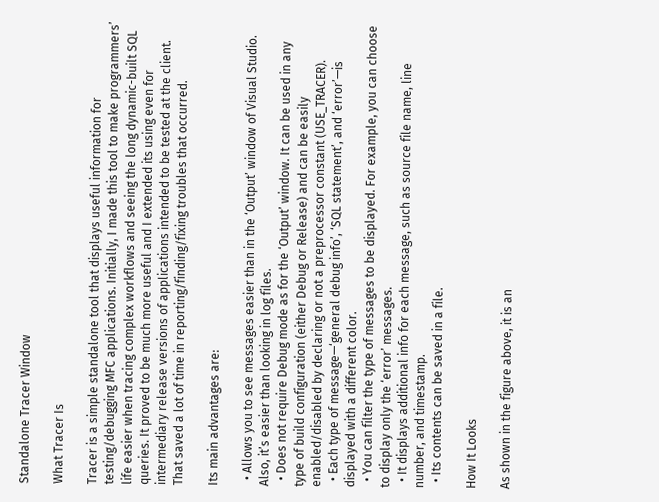Standalone Tracer Window

What Tracer Is

Tracer is a simple standalone tool that displays useful information for testing/debugging MFC applications. Initially, I made this tool to make programmers’ life easier when tracing complex workflows and seeing the long dynamic-built SQL queries. It proved to be much more useful and I extended its using even for intermediary release versions of applications intended to be tested at the client. That saved a lot of time in reporting/finding/fixing troubles that occurred.

Its main advantages are:

  • Allows you to see messages easier than in the ‘Output’ window of Visual Studio. Also, it’s easier than looking in log files.
  • Does not require Debug mode as for the ‘Output’ window. It can be used in any type of build configuration (either Debug or Release) and can be easily enabled/disabled by declaring or not a preprocessor constant (USE_TRACER).
  • Each type of message—‘general debug info’, ‘SQL statement’, and ‘error’—is displayed with a different color.
  • You can filter the type of messages to be displayed. For example, you can choose to display only the ‘error’ messages.
  • It displays additional info for each message, such as source file name, line number, and timestamp.
  • Its contents can be saved in a file.

How It Looks

As shown in the figure above, it is an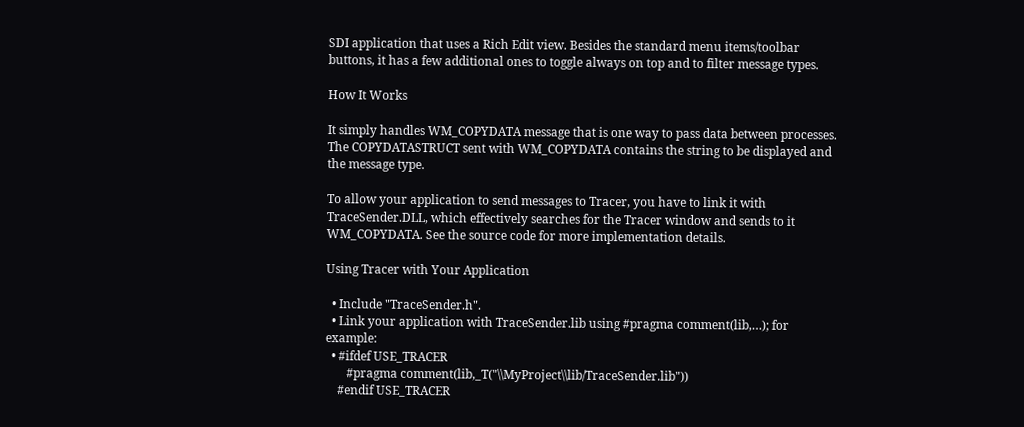SDI application that uses a Rich Edit view. Besides the standard menu items/toolbar buttons, it has a few additional ones to toggle always on top and to filter message types.

How It Works

It simply handles WM_COPYDATA message that is one way to pass data between processes. The COPYDATASTRUCT sent with WM_COPYDATA contains the string to be displayed and the message type.

To allow your application to send messages to Tracer, you have to link it with TraceSender.DLL, which effectively searches for the Tracer window and sends to it WM_COPYDATA. See the source code for more implementation details.

Using Tracer with Your Application

  • Include "TraceSender.h".
  • Link your application with TraceSender.lib using #pragma comment(lib,…); for example:
  • #ifdef USE_TRACER
       #pragma comment(lib,_T("\\MyProject\\lib/TraceSender.lib"))
    #endif USE_TRACER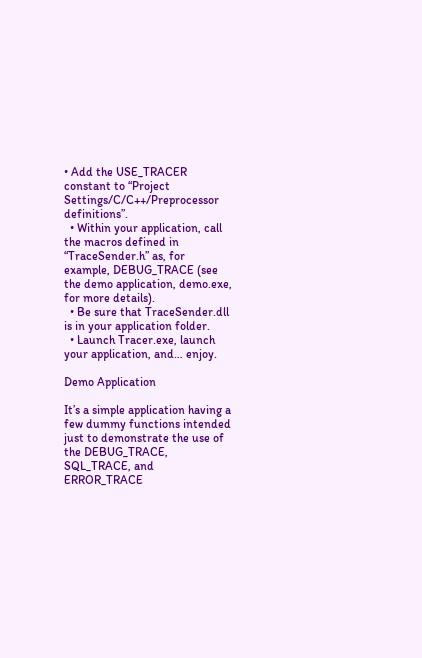• Add the USE_TRACER constant to “Project Settings/C/C++/Preprocessor definitions”.
  • Within your application, call the macros defined in “TraceSender.h” as, for example, DEBUG_TRACE (see the demo application, demo.exe, for more details).
  • Be sure that TraceSender.dll is in your application folder.
  • Launch Tracer.exe, launch your application, and… enjoy.

Demo Application

It’s a simple application having a few dummy functions intended just to demonstrate the use of the DEBUG_TRACE, SQL_TRACE, and ERROR_TRACE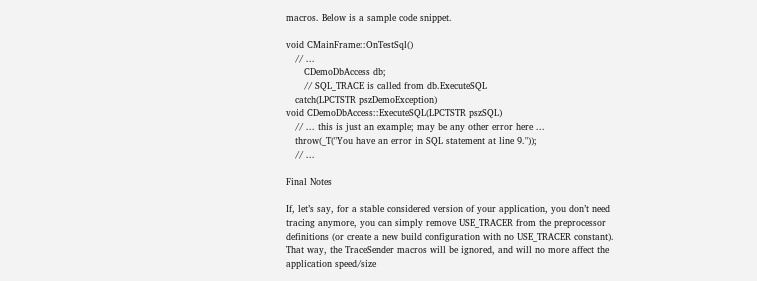macros. Below is a sample code snippet.

void CMainFrame::OnTestSql()
   // ...
      CDemoDbAccess db;
      // SQL_TRACE is called from db.ExecuteSQL
   catch(LPCTSTR pszDemoException)
void CDemoDbAccess::ExecuteSQL(LPCTSTR pszSQL)
   // ... this is just an example; may be any other error here ...
   throw(_T("You have an error in SQL statement at line 9."));
   // ...

Final Notes

If, let’s say, for a stable considered version of your application, you don’t need tracing anymore, you can simply remove USE_TRACER from the preprocessor definitions (or create a new build configuration with no USE_TRACER constant). That way, the TraceSender macros will be ignored, and will no more affect the application speed/size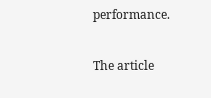performance.

The article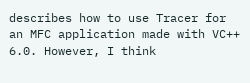describes how to use Tracer for an MFC application made with VC++ 6.0. However, I think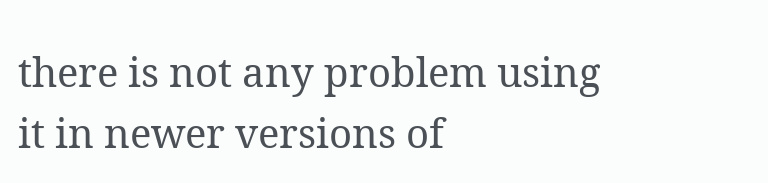there is not any problem using it in newer versions of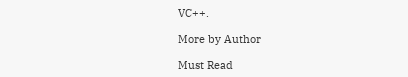VC++.

More by Author

Must Read